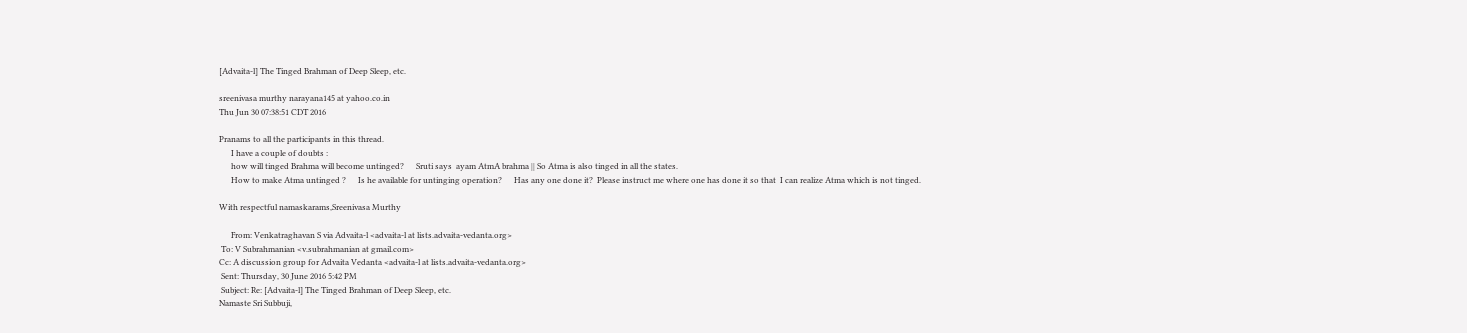[Advaita-l] The Tinged Brahman of Deep Sleep, etc.

sreenivasa murthy narayana145 at yahoo.co.in
Thu Jun 30 07:38:51 CDT 2016

Pranams to all the participants in this thread.
      I have a couple of doubts :
      how will tinged Brahma will become untinged?      Sruti says  ayam AtmA brahma || So Atma is also tinged in all the states.
      How to make Atma untinged ?      Is he available for untinging operation?      Has any one done it?  Please instruct me where one has done it so that  I can realize Atma which is not tinged.

With respectful namaskarams,Sreenivasa Murthy

      From: Venkatraghavan S via Advaita-l <advaita-l at lists.advaita-vedanta.org>
 To: V Subrahmanian <v.subrahmanian at gmail.com>
Cc: A discussion group for Advaita Vedanta <advaita-l at lists.advaita-vedanta.org>
 Sent: Thursday, 30 June 2016 5:42 PM
 Subject: Re: [Advaita-l] The Tinged Brahman of Deep Sleep, etc.
Namaste Sri Subbuji,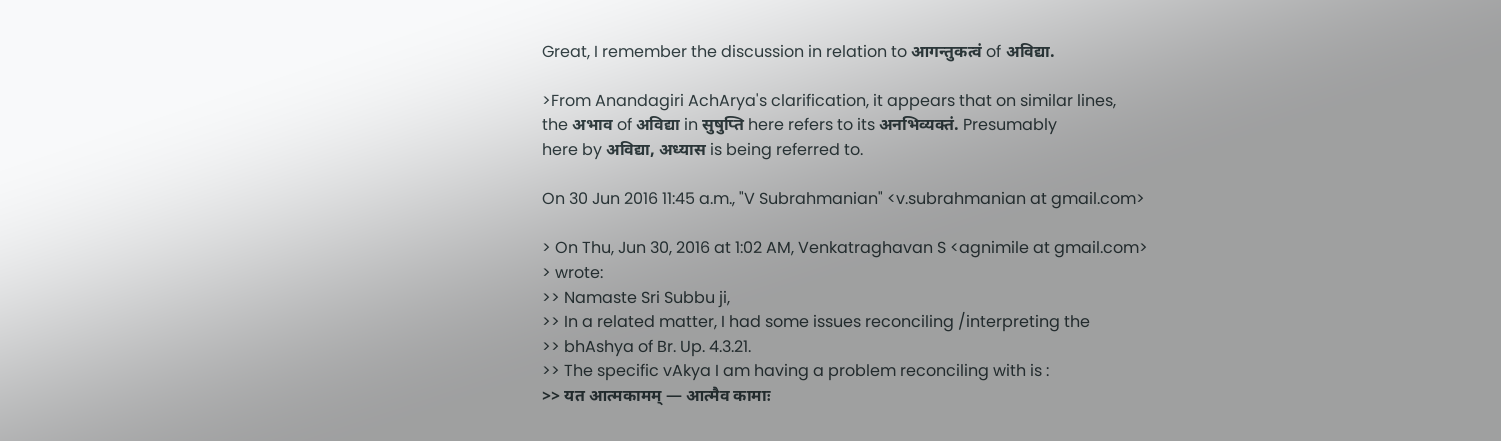Great, I remember the discussion in relation to आगन्तुकत्वं of अविद्या.

>From Anandagiri AchArya's clarification, it appears that on similar lines,
the अभाव of अविद्या in सुषुप्ति here refers to its अनभिव्यक्तं. Presumably
here by अविद्या, अध्यास is being referred to.

On 30 Jun 2016 11:45 a.m., "V Subrahmanian" <v.subrahmanian at gmail.com>

> On Thu, Jun 30, 2016 at 1:02 AM, Venkatraghavan S <agnimile at gmail.com>
> wrote:
>> Namaste Sri Subbu ji,
>> In a related matter, I had some issues reconciling /interpreting the
>> bhAshya of Br. Up. 4.3.21.
>> The specific vAkya I am having a problem reconciling with is :
>> यत आत्मकामम् — आत्मैव कामाः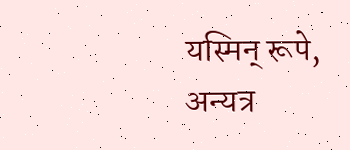यस्मिन् रूपे, अन्यत्र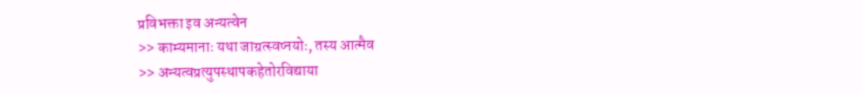प्रविभक्ता इव अन्यत्वेन
>> काम्यमानाः यथा जाग्रत्स्वप्नयोः, तस्य आत्मैव
>> अन्यत्वप्रत्युपस्थापकहेतोरविद्याया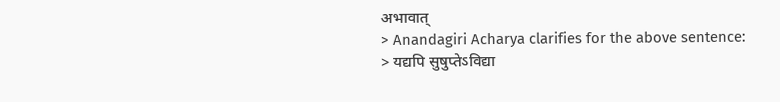अभावात्
> Anandagiri Acharya clarifies for the above sentence:
> यद्यपि सुषुप्तेऽविद्या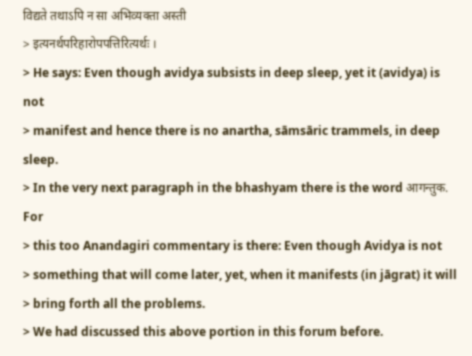विद्यते तथाऽपि न सा अभिव्यक्ता अस्ती
> इत्यनर्थपरिहारोपपत्तिरित्यर्थः ।
> He says: Even though avidya subsists in deep sleep, yet it (avidya) is not
> manifest and hence there is no anartha, sāmsāric trammels, in deep sleep.
> In the very next paragraph in the bhashyam there is the word आगन्तुक. For
> this too Anandagiri commentary is there: Even though Avidya is not
> something that will come later, yet, when it manifests (in jāgrat) it will
> bring forth all the problems.
> We had discussed this above portion in this forum before.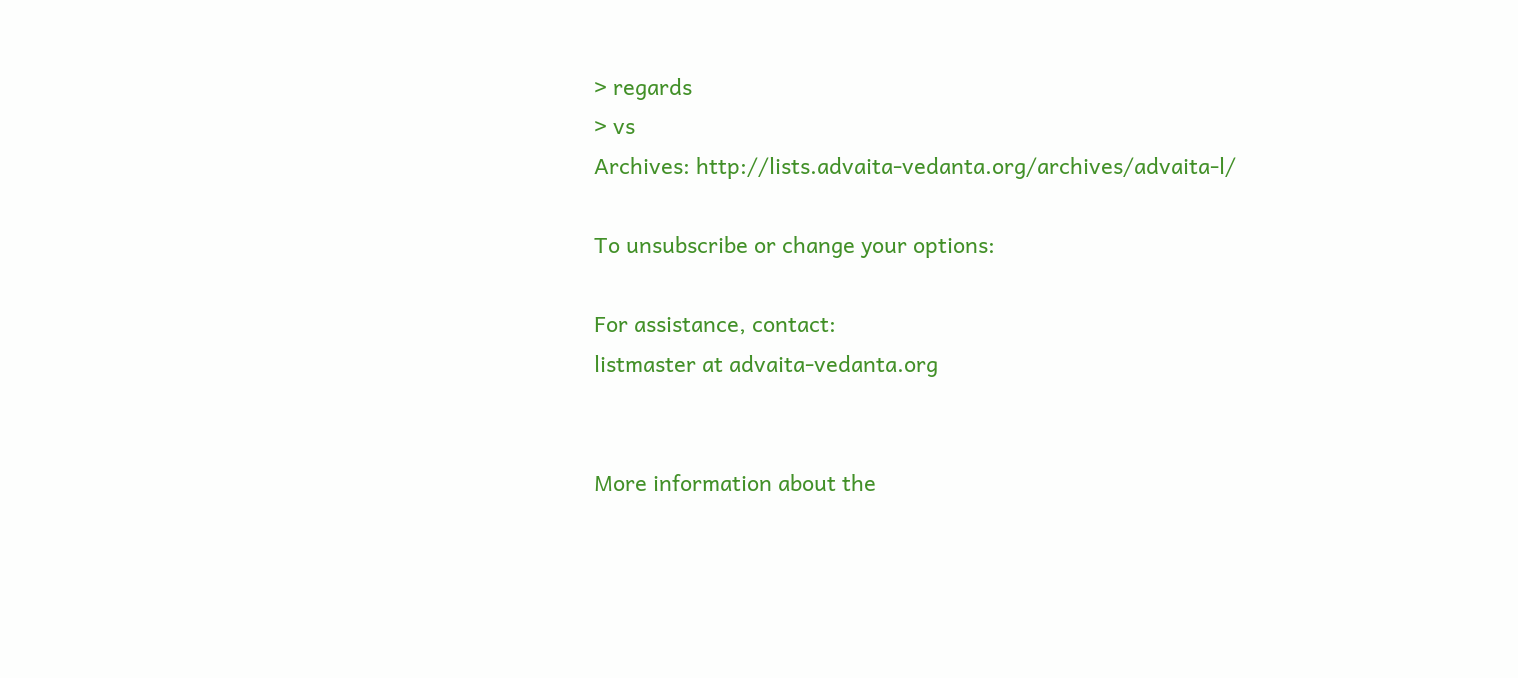> regards
> vs
Archives: http://lists.advaita-vedanta.org/archives/advaita-l/

To unsubscribe or change your options:

For assistance, contact:
listmaster at advaita-vedanta.org


More information about the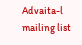Advaita-l mailing list